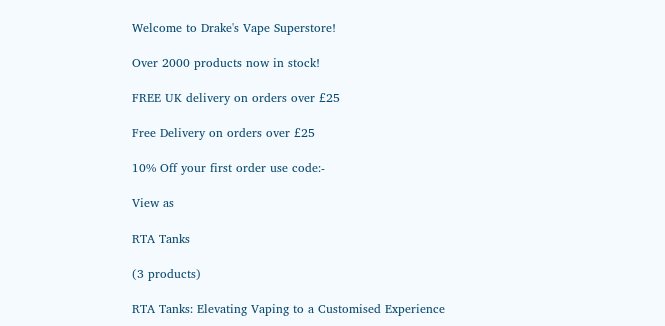Welcome to Drake's Vape Superstore!

Over 2000 products now in stock!

FREE UK delivery on orders over £25

Free Delivery on orders over £25

10% Off your first order use code:-

View as

RTA Tanks

(3 products)

RTA Tanks: Elevating Vaping to a Customised Experience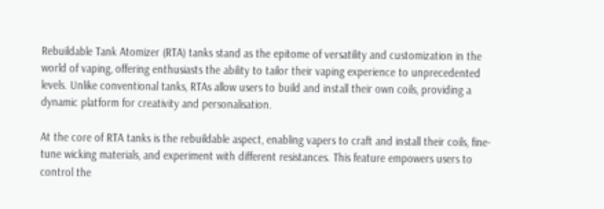Rebuildable Tank Atomizer (RTA) tanks stand as the epitome of versatility and customization in the world of vaping, offering enthusiasts the ability to tailor their vaping experience to unprecedented levels. Unlike conventional tanks, RTAs allow users to build and install their own coils, providing a dynamic platform for creativity and personalisation.

At the core of RTA tanks is the rebuildable aspect, enabling vapers to craft and install their coils, fine-tune wicking materials, and experiment with different resistances. This feature empowers users to control the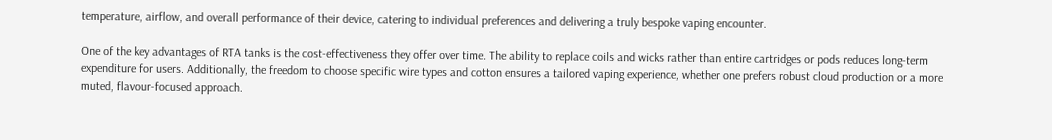temperature, airflow, and overall performance of their device, catering to individual preferences and delivering a truly bespoke vaping encounter.

One of the key advantages of RTA tanks is the cost-effectiveness they offer over time. The ability to replace coils and wicks rather than entire cartridges or pods reduces long-term expenditure for users. Additionally, the freedom to choose specific wire types and cotton ensures a tailored vaping experience, whether one prefers robust cloud production or a more muted, flavour-focused approach.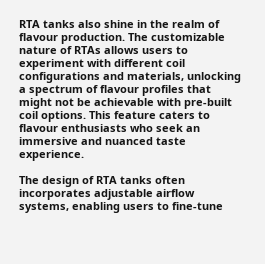RTA tanks also shine in the realm of flavour production. The customizable nature of RTAs allows users to experiment with different coil configurations and materials, unlocking a spectrum of flavour profiles that might not be achievable with pre-built coil options. This feature caters to flavour enthusiasts who seek an immersive and nuanced taste experience.

The design of RTA tanks often incorporates adjustable airflow systems, enabling users to fine-tune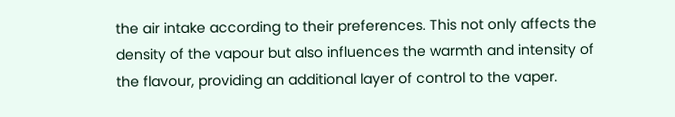the air intake according to their preferences. This not only affects the density of the vapour but also influences the warmth and intensity of the flavour, providing an additional layer of control to the vaper.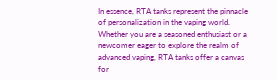In essence, RTA tanks represent the pinnacle of personalization in the vaping world. Whether you are a seasoned enthusiast or a newcomer eager to explore the realm of advanced vaping, RTA tanks offer a canvas for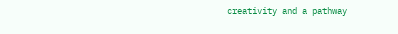creativity and a pathway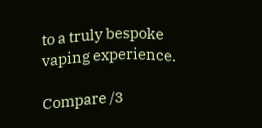to a truly bespoke vaping experience.

Compare /3